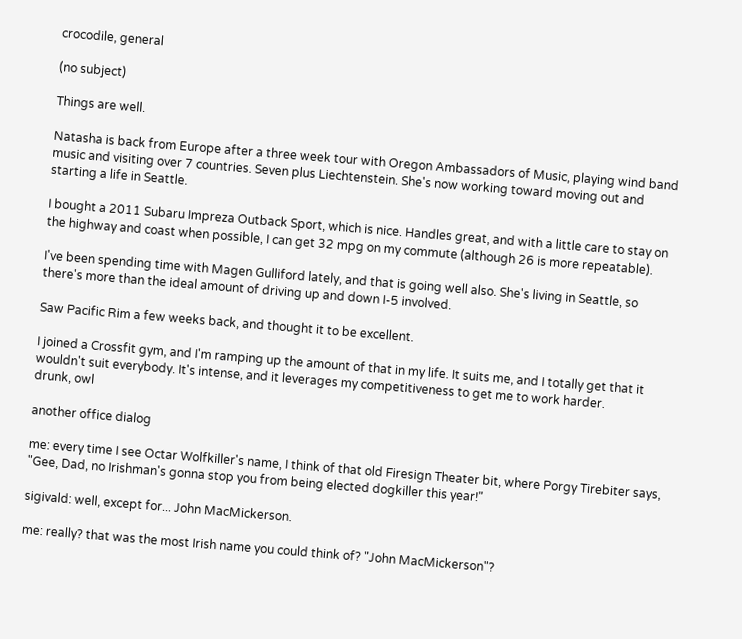crocodile, general

(no subject)

Things are well.

Natasha is back from Europe after a three week tour with Oregon Ambassadors of Music, playing wind band music and visiting over 7 countries. Seven plus Liechtenstein. She's now working toward moving out and starting a life in Seattle.

I bought a 2011 Subaru Impreza Outback Sport, which is nice. Handles great, and with a little care to stay on the highway and coast when possible, I can get 32 mpg on my commute (although 26 is more repeatable).

I've been spending time with Magen Gulliford lately, and that is going well also. She's living in Seattle, so there's more than the ideal amount of driving up and down I-5 involved.

Saw Pacific Rim a few weeks back, and thought it to be excellent.

I joined a Crossfit gym, and I'm ramping up the amount of that in my life. It suits me, and I totally get that it wouldn't suit everybody. It's intense, and it leverages my competitiveness to get me to work harder.
drunk, owl

another office dialog

me: every time I see Octar Wolfkiller's name, I think of that old Firesign Theater bit, where Porgy Tirebiter says, "Gee, Dad, no Irishman's gonna stop you from being elected dogkiller this year!"

sigivald: well, except for... John MacMickerson.

me: really? that was the most Irish name you could think of? "John MacMickerson"?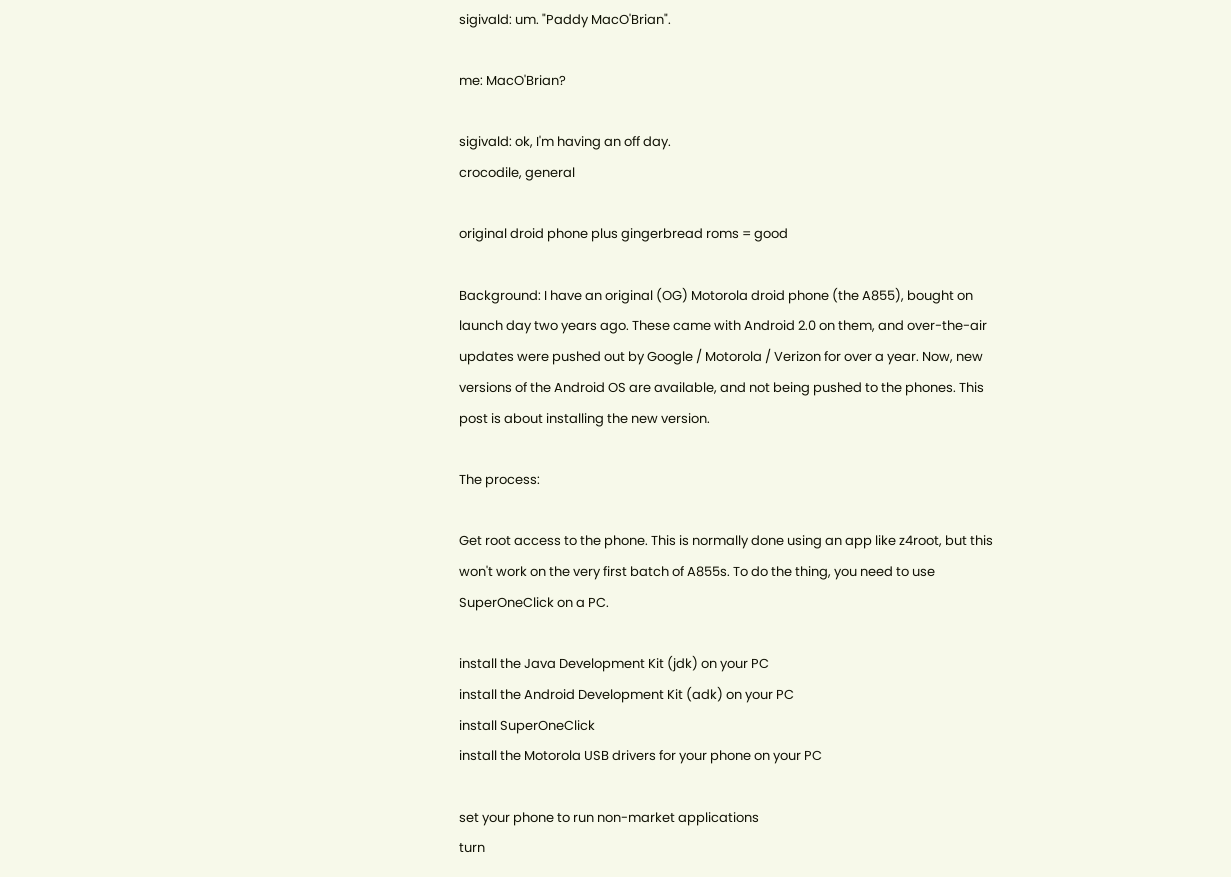sigivald: um. "Paddy MacO'Brian".

me: MacO'Brian?

sigivald: ok, I'm having an off day.
crocodile, general

original droid phone plus gingerbread roms = good

Background: I have an original (OG) Motorola droid phone (the A855), bought on launch day two years ago. These came with Android 2.0 on them, and over-the-air updates were pushed out by Google / Motorola / Verizon for over a year. Now, new versions of the Android OS are available, and not being pushed to the phones. This post is about installing the new version.

The process:

Get root access to the phone. This is normally done using an app like z4root, but this won't work on the very first batch of A855s. To do the thing, you need to use SuperOneClick on a PC.

install the Java Development Kit (jdk) on your PC
install the Android Development Kit (adk) on your PC
install SuperOneClick
install the Motorola USB drivers for your phone on your PC

set your phone to run non-market applications
turn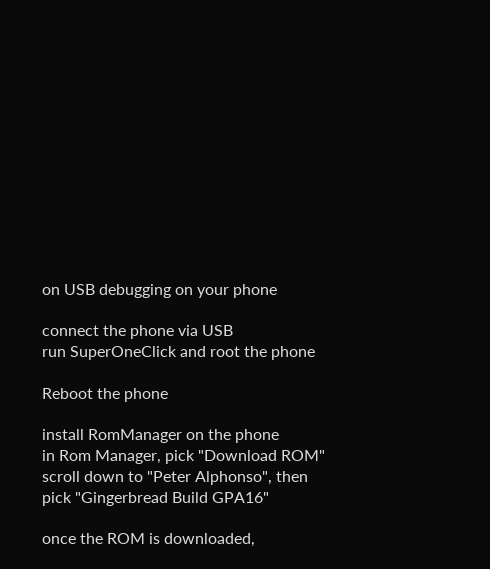on USB debugging on your phone

connect the phone via USB
run SuperOneClick and root the phone

Reboot the phone

install RomManager on the phone
in Rom Manager, pick "Download ROM"
scroll down to "Peter Alphonso", then pick "Gingerbread Build GPA16"

once the ROM is downloaded,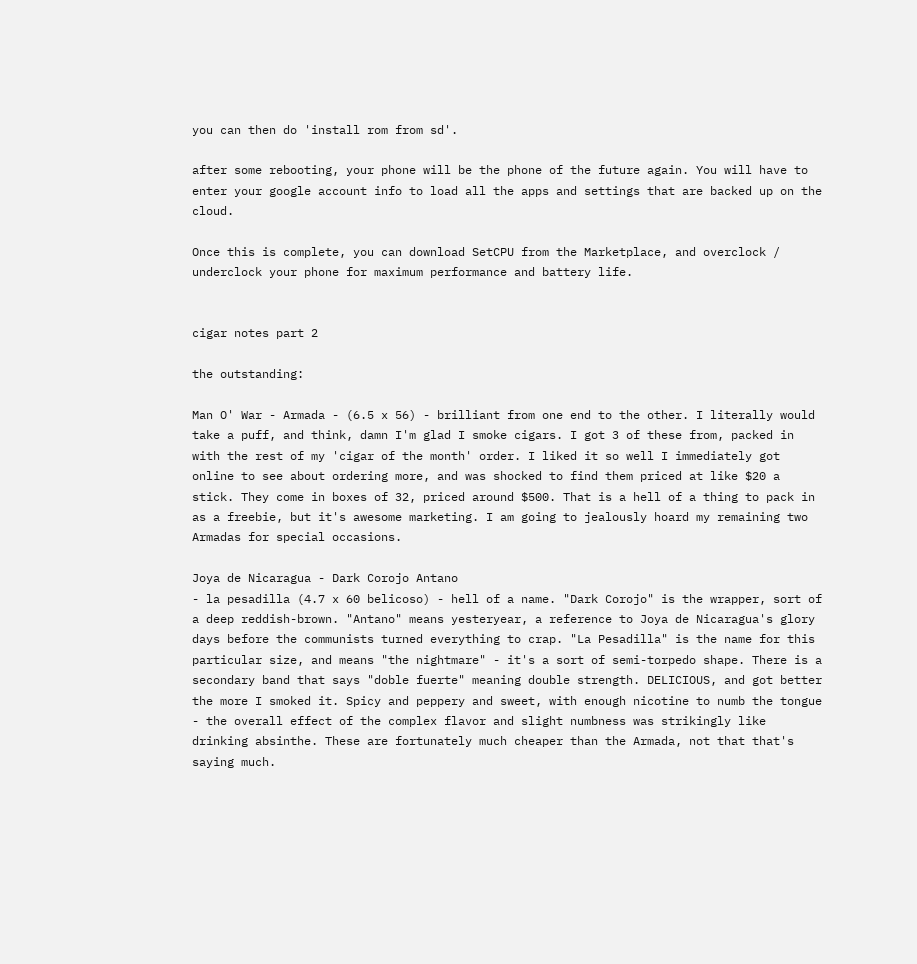you can then do 'install rom from sd'.

after some rebooting, your phone will be the phone of the future again. You will have to enter your google account info to load all the apps and settings that are backed up on the cloud.

Once this is complete, you can download SetCPU from the Marketplace, and overclock / underclock your phone for maximum performance and battery life.


cigar notes part 2

the outstanding:

Man O' War - Armada - (6.5 x 56) - brilliant from one end to the other. I literally would take a puff, and think, damn I'm glad I smoke cigars. I got 3 of these from, packed in with the rest of my 'cigar of the month' order. I liked it so well I immediately got online to see about ordering more, and was shocked to find them priced at like $20 a stick. They come in boxes of 32, priced around $500. That is a hell of a thing to pack in as a freebie, but it's awesome marketing. I am going to jealously hoard my remaining two Armadas for special occasions.

Joya de Nicaragua - Dark Corojo Antano
- la pesadilla (4.7 x 60 belicoso) - hell of a name. "Dark Corojo" is the wrapper, sort of a deep reddish-brown. "Antano" means yesteryear, a reference to Joya de Nicaragua's glory days before the communists turned everything to crap. "La Pesadilla" is the name for this particular size, and means "the nightmare" - it's a sort of semi-torpedo shape. There is a secondary band that says "doble fuerte" meaning double strength. DELICIOUS, and got better the more I smoked it. Spicy and peppery and sweet, with enough nicotine to numb the tongue - the overall effect of the complex flavor and slight numbness was strikingly like drinking absinthe. These are fortunately much cheaper than the Armada, not that that's saying much.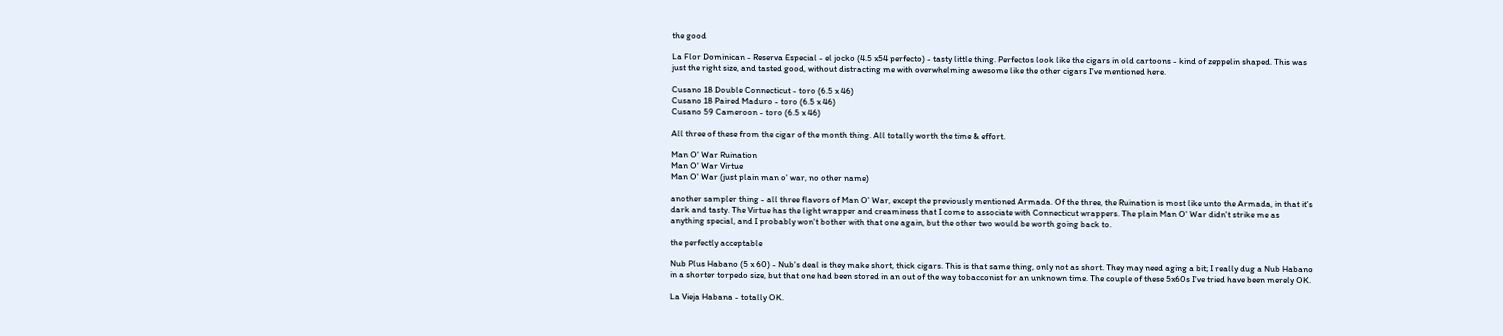the good

La Flor Dominican - Reserva Especial - el jocko (4.5 x54 perfecto) - tasty little thing. Perfectos look like the cigars in old cartoons - kind of zeppelin shaped. This was just the right size, and tasted good, without distracting me with overwhelming awesome like the other cigars I've mentioned here.

Cusano 18 Double Connecticut - toro (6.5 x 46)
Cusano 18 Paired Maduro - toro (6.5 x 46)
Cusano 59 Cameroon - toro (6.5 x 46)

All three of these from the cigar of the month thing. All totally worth the time & effort.

Man O' War Ruination
Man O' War Virtue
Man O' War (just plain man o' war, no other name)

another sampler thing - all three flavors of Man O' War, except the previously mentioned Armada. Of the three, the Ruination is most like unto the Armada, in that it's dark and tasty. The Virtue has the light wrapper and creaminess that I come to associate with Connecticut wrappers. The plain Man O' War didn't strike me as anything special, and I probably won't bother with that one again, but the other two would be worth going back to.

the perfectly acceptable

Nub Plus Habano (5 x 60) - Nub's deal is they make short, thick cigars. This is that same thing, only not as short. They may need aging a bit; I really dug a Nub Habano in a shorter torpedo size, but that one had been stored in an out of the way tobacconist for an unknown time. The couple of these 5x60s I've tried have been merely OK.

La Vieja Habana - totally OK.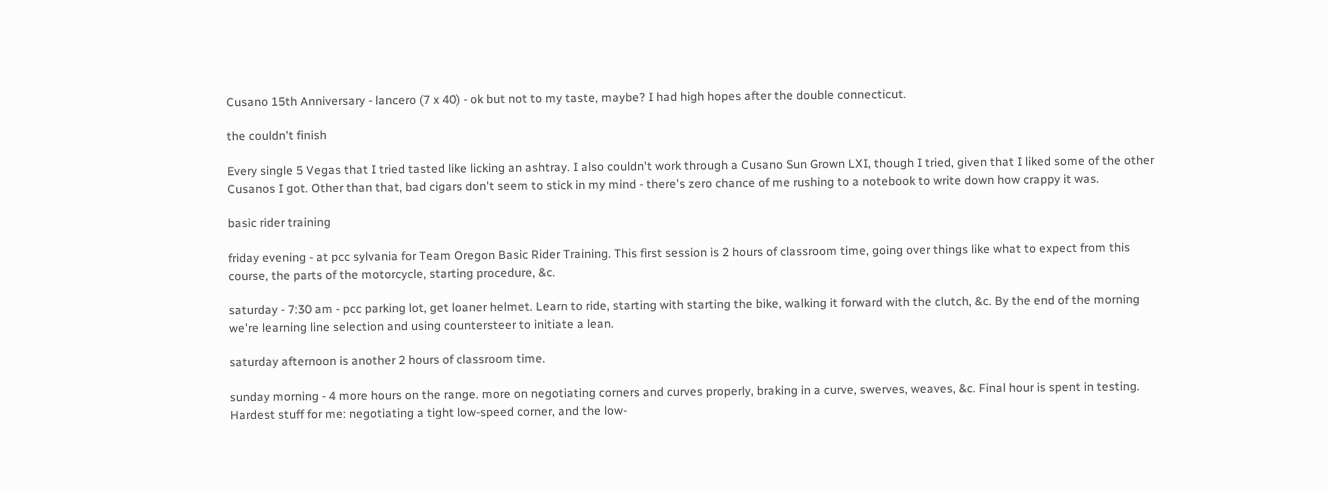Cusano 15th Anniversary - lancero (7 x 40) - ok but not to my taste, maybe? I had high hopes after the double connecticut.

the couldn't finish

Every single 5 Vegas that I tried tasted like licking an ashtray. I also couldn't work through a Cusano Sun Grown LXI, though I tried, given that I liked some of the other Cusanos I got. Other than that, bad cigars don't seem to stick in my mind - there's zero chance of me rushing to a notebook to write down how crappy it was.

basic rider training

friday evening - at pcc sylvania for Team Oregon Basic Rider Training. This first session is 2 hours of classroom time, going over things like what to expect from this course, the parts of the motorcycle, starting procedure, &c.

saturday - 7:30 am - pcc parking lot, get loaner helmet. Learn to ride, starting with starting the bike, walking it forward with the clutch, &c. By the end of the morning we're learning line selection and using countersteer to initiate a lean.

saturday afternoon is another 2 hours of classroom time.

sunday morning - 4 more hours on the range. more on negotiating corners and curves properly, braking in a curve, swerves, weaves, &c. Final hour is spent in testing. Hardest stuff for me: negotiating a tight low-speed corner, and the low-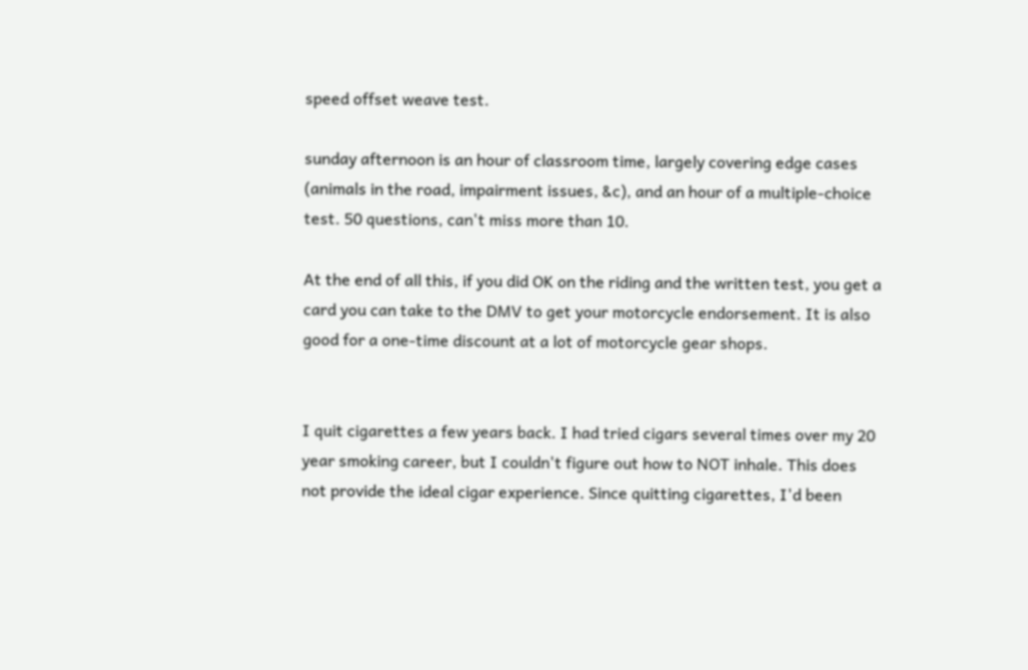speed offset weave test.

sunday afternoon is an hour of classroom time, largely covering edge cases (animals in the road, impairment issues, &c), and an hour of a multiple-choice test. 50 questions, can't miss more than 10.

At the end of all this, if you did OK on the riding and the written test, you get a card you can take to the DMV to get your motorcycle endorsement. It is also good for a one-time discount at a lot of motorcycle gear shops.


I quit cigarettes a few years back. I had tried cigars several times over my 20 year smoking career, but I couldn't figure out how to NOT inhale. This does not provide the ideal cigar experience. Since quitting cigarettes, I'd been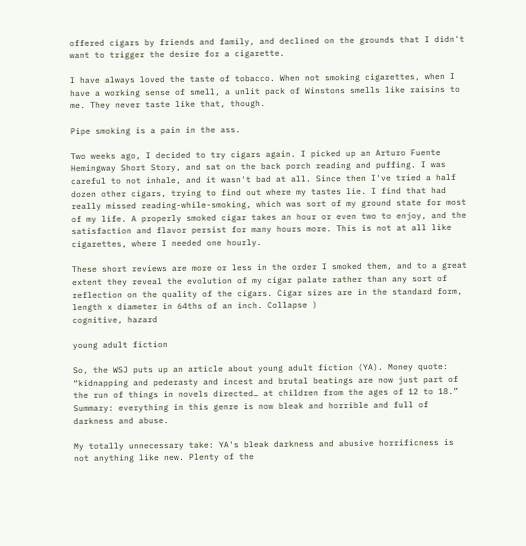offered cigars by friends and family, and declined on the grounds that I didn't want to trigger the desire for a cigarette.

I have always loved the taste of tobacco. When not smoking cigarettes, when I have a working sense of smell, a unlit pack of Winstons smells like raisins to me. They never taste like that, though.

Pipe smoking is a pain in the ass.

Two weeks ago, I decided to try cigars again. I picked up an Arturo Fuente Hemingway Short Story, and sat on the back porch reading and puffing. I was careful to not inhale, and it wasn't bad at all. Since then I've tried a half dozen other cigars, trying to find out where my tastes lie. I find that had really missed reading-while-smoking, which was sort of my ground state for most of my life. A properly smoked cigar takes an hour or even two to enjoy, and the satisfaction and flavor persist for many hours more. This is not at all like cigarettes, where I needed one hourly.

These short reviews are more or less in the order I smoked them, and to a great extent they reveal the evolution of my cigar palate rather than any sort of reflection on the quality of the cigars. Cigar sizes are in the standard form, length x diameter in 64ths of an inch. Collapse )
cognitive, hazard

young adult fiction

So, the WSJ puts up an article about young adult fiction (YA). Money quote: “kidnapping and pederasty and incest and brutal beatings are now just part of the run of things in novels directed… at children from the ages of 12 to 18.” Summary: everything in this genre is now bleak and horrible and full of darkness and abuse.

My totally unnecessary take: YA's bleak darkness and abusive horrificness is not anything like new. Plenty of the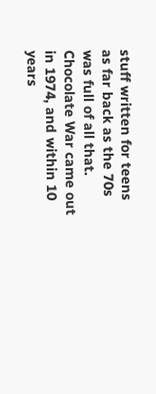stuff written for teens as far back as the 70s was full of all that. Chocolate War came out in 1974, and within 10 years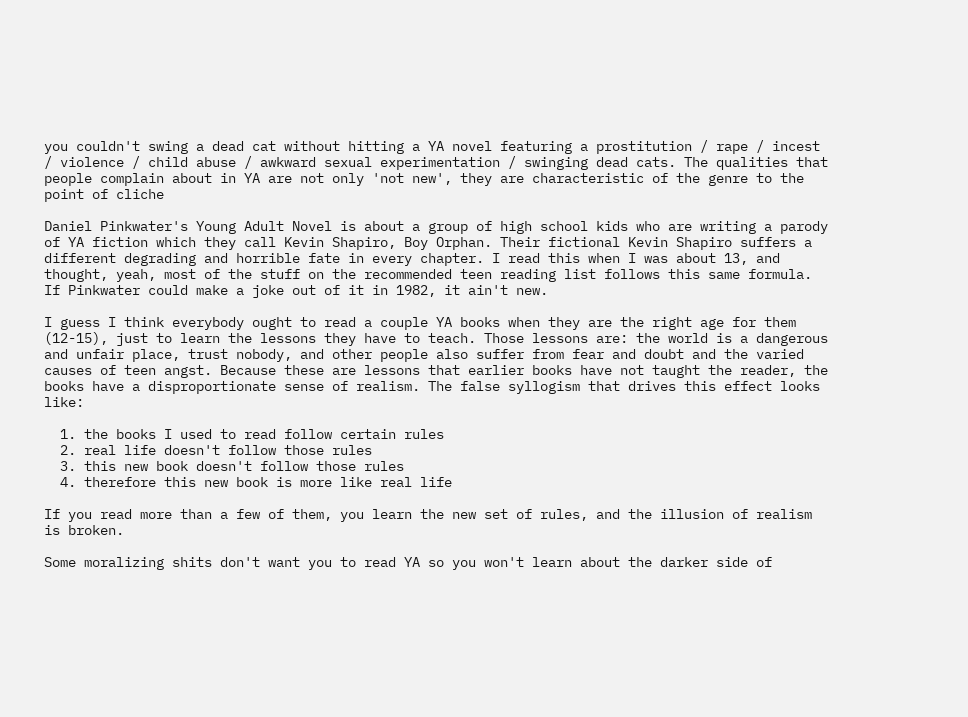you couldn't swing a dead cat without hitting a YA novel featuring a prostitution / rape / incest / violence / child abuse / awkward sexual experimentation / swinging dead cats. The qualities that people complain about in YA are not only 'not new', they are characteristic of the genre to the point of cliche

Daniel Pinkwater's Young Adult Novel is about a group of high school kids who are writing a parody of YA fiction which they call Kevin Shapiro, Boy Orphan. Their fictional Kevin Shapiro suffers a different degrading and horrible fate in every chapter. I read this when I was about 13, and thought, yeah, most of the stuff on the recommended teen reading list follows this same formula. If Pinkwater could make a joke out of it in 1982, it ain't new.

I guess I think everybody ought to read a couple YA books when they are the right age for them (12-15), just to learn the lessons they have to teach. Those lessons are: the world is a dangerous and unfair place, trust nobody, and other people also suffer from fear and doubt and the varied causes of teen angst. Because these are lessons that earlier books have not taught the reader, the books have a disproportionate sense of realism. The false syllogism that drives this effect looks like:

  1. the books I used to read follow certain rules
  2. real life doesn't follow those rules
  3. this new book doesn't follow those rules
  4. therefore this new book is more like real life

If you read more than a few of them, you learn the new set of rules, and the illusion of realism is broken.

Some moralizing shits don't want you to read YA so you won't learn about the darker side of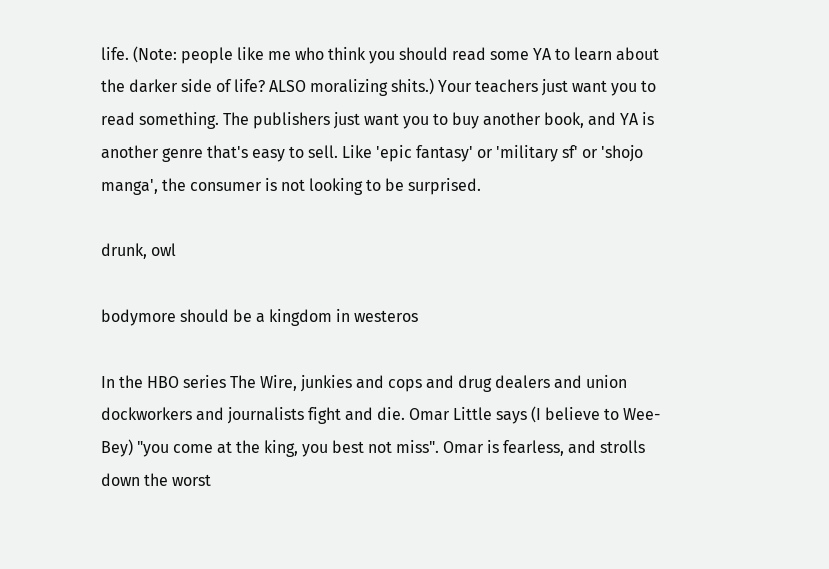life. (Note: people like me who think you should read some YA to learn about the darker side of life? ALSO moralizing shits.) Your teachers just want you to read something. The publishers just want you to buy another book, and YA is another genre that's easy to sell. Like 'epic fantasy' or 'military sf' or 'shojo manga', the consumer is not looking to be surprised.

drunk, owl

bodymore should be a kingdom in westeros

In the HBO series The Wire, junkies and cops and drug dealers and union dockworkers and journalists fight and die. Omar Little says (I believe to Wee-Bey) "you come at the king, you best not miss". Omar is fearless, and strolls down the worst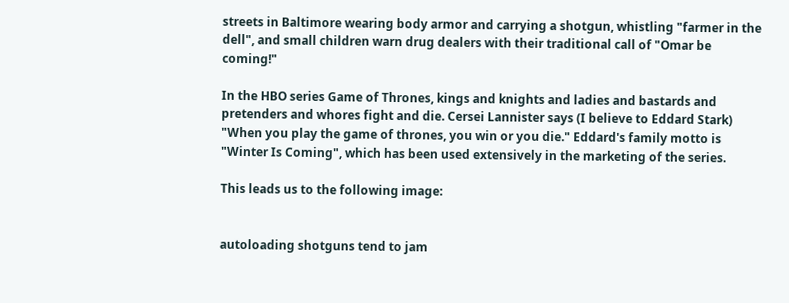streets in Baltimore wearing body armor and carrying a shotgun, whistling "farmer in the dell", and small children warn drug dealers with their traditional call of "Omar be coming!"

In the HBO series Game of Thrones, kings and knights and ladies and bastards and pretenders and whores fight and die. Cersei Lannister says (I believe to Eddard Stark) "When you play the game of thrones, you win or you die." Eddard's family motto is "Winter Is Coming", which has been used extensively in the marketing of the series.

This leads us to the following image:


autoloading shotguns tend to jam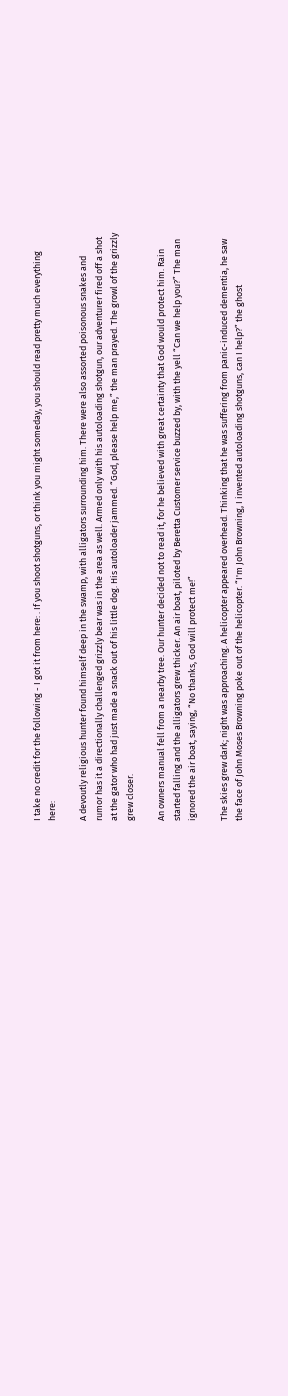I take no credit for the following - I got it from here: . If you shoot shotguns, or think you might someday, you should read pretty much everything here:

A devoutly religious hunter found himself deep in the swamp, with alligators surrounding him. There were also assorted poisonous snakes and rumor has it a directionally challenged grizzly bear was in the area as well. Armed only with his autoloading shotgun, our adventurer fired off a shot at the gator who had just made a snack out of his little dog. His autoloader jammed. “God, please help me,” the man prayed. The growl of the grizzly grew closer.

An owners manual fell from a nearby tree. Our hunter decided not to read it, for he believed with great certainty that God would protect him. Rain started falling and the alligators grew thicker. An air boat, piloted by Beretta Customer service buzzed by, with the yell “Can we help you?” The man ignored the air boat, saying, “No thanks, God will protect me!”

The skies grew dark; night was approaching. A helicopter appeared overhead. Thinking that he was suffering from panic-induced dementia, he saw the face of John Moses Browning poke out of the helicopter. “I'm John Browning, I invented autoloading shotguns, can I help?” the ghost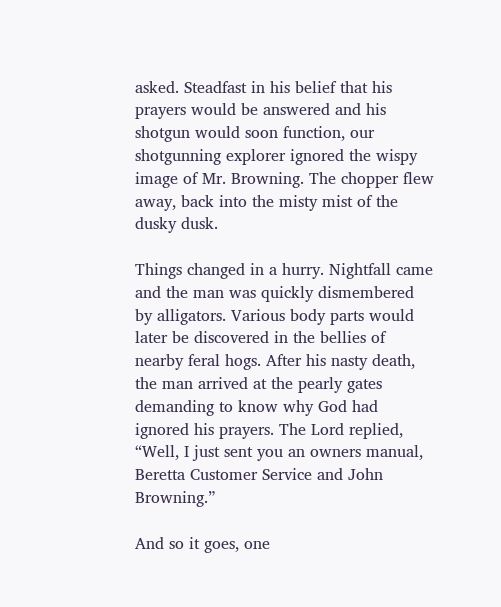asked. Steadfast in his belief that his prayers would be answered and his shotgun would soon function, our shotgunning explorer ignored the wispy image of Mr. Browning. The chopper flew away, back into the misty mist of the dusky dusk.

Things changed in a hurry. Nightfall came and the man was quickly dismembered by alligators. Various body parts would later be discovered in the bellies of nearby feral hogs. After his nasty death, the man arrived at the pearly gates demanding to know why God had ignored his prayers. The Lord replied, “Well, I just sent you an owners manual, Beretta Customer Service and John Browning.”

And so it goes, one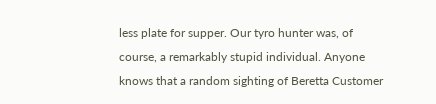less plate for supper. Our tyro hunter was, of course, a remarkably stupid individual. Anyone knows that a random sighting of Beretta Customer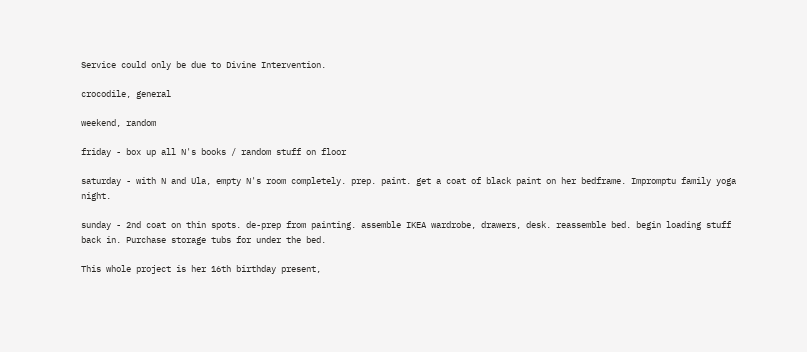Service could only be due to Divine Intervention.

crocodile, general

weekend, random

friday - box up all N's books / random stuff on floor

saturday - with N and Ula, empty N's room completely. prep. paint. get a coat of black paint on her bedframe. Impromptu family yoga night.

sunday - 2nd coat on thin spots. de-prep from painting. assemble IKEA wardrobe, drawers, desk. reassemble bed. begin loading stuff back in. Purchase storage tubs for under the bed.

This whole project is her 16th birthday present,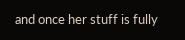and once her stuff is fully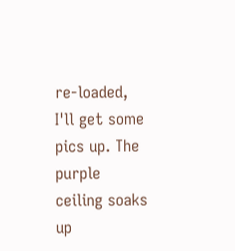re-loaded, I'll get some pics up. The purple ceiling soaks up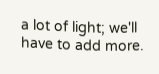a lot of light; we'll have to add more.